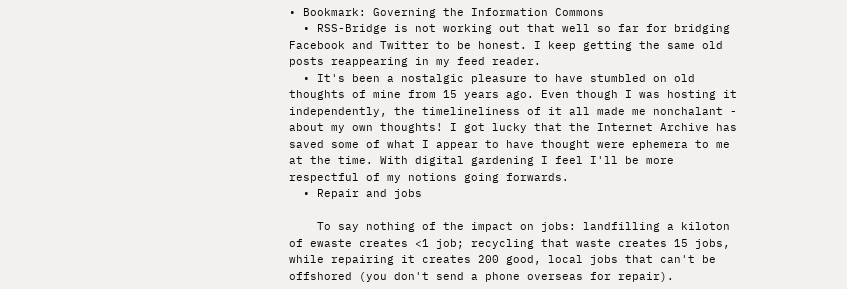• Bookmark: Governing the Information Commons
  • RSS-Bridge is not working out that well so far for bridging Facebook and Twitter to be honest. I keep getting the same old posts reappearing in my feed reader.
  • It's been a nostalgic pleasure to have stumbled on old thoughts of mine from 15 years ago. Even though I was hosting it independently, the timelineliness of it all made me nonchalant - about my own thoughts! I got lucky that the Internet Archive has saved some of what I appear to have thought were ephemera to me at the time. With digital gardening I feel I'll be more respectful of my notions going forwards.
  • Repair and jobs

    To say nothing of the impact on jobs: landfilling a kiloton of ewaste creates <1 job; recycling that waste creates 15 jobs, while repairing it creates 200 good, local jobs that can't be offshored (you don't send a phone overseas for repair).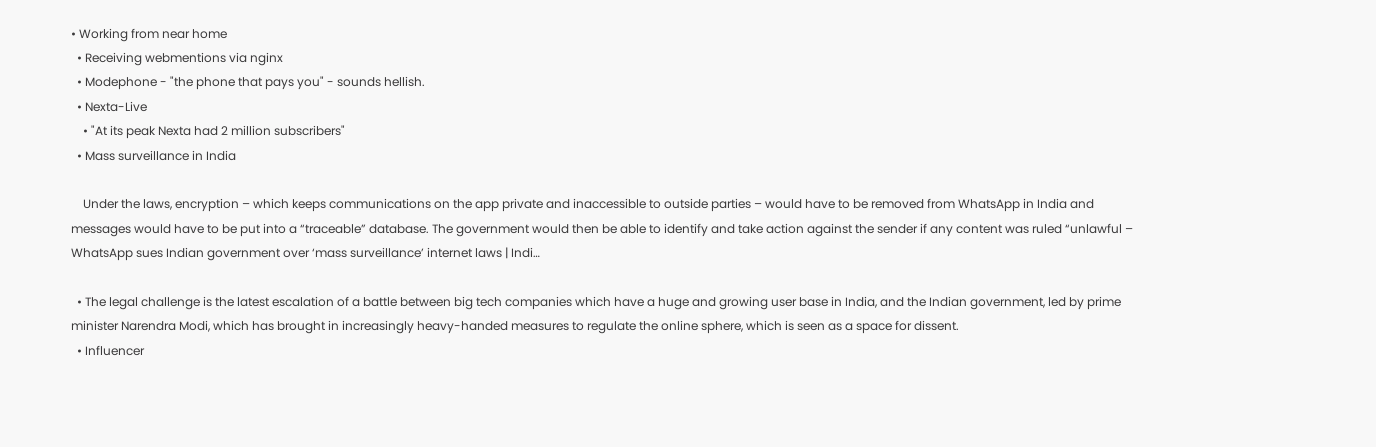• Working from near home
  • Receiving webmentions via nginx
  • Modephone - "the phone that pays you" - sounds hellish.
  • Nexta-Live
    • "At its peak Nexta had 2 million subscribers"
  • Mass surveillance in India

    Under the laws, encryption – which keeps communications on the app private and inaccessible to outside parties – would have to be removed from WhatsApp in India and messages would have to be put into a “traceable” database. The government would then be able to identify and take action against the sender if any content was ruled “unlawful – WhatsApp sues Indian government over ‘mass surveillance’ internet laws | Indi…

  • The legal challenge is the latest escalation of a battle between big tech companies which have a huge and growing user base in India, and the Indian government, led by prime minister Narendra Modi, which has brought in increasingly heavy-handed measures to regulate the online sphere, which is seen as a space for dissent.
  • Influencer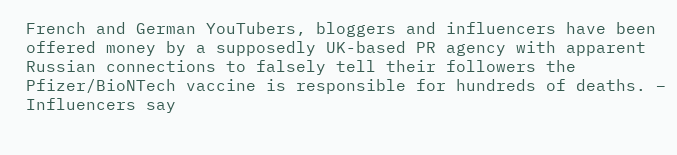French and German YouTubers, bloggers and influencers have been offered money by a supposedly UK-based PR agency with apparent Russian connections to falsely tell their followers the Pfizer/BioNTech vaccine is responsible for hundreds of deaths. – Influencers say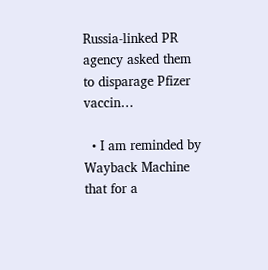Russia-linked PR agency asked them to disparage Pfizer vaccin…

  • I am reminded by Wayback Machine that for a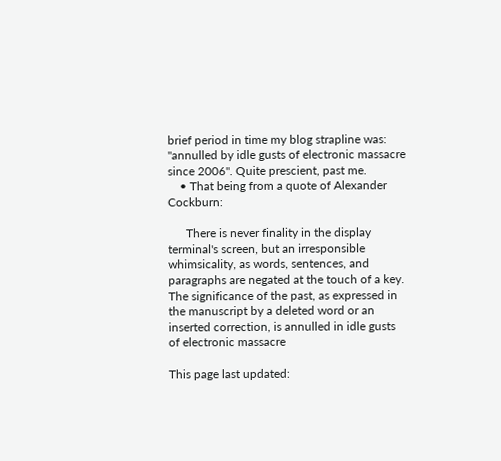brief period in time my blog strapline was: "annulled by idle gusts of electronic massacre since 2006". Quite prescient, past me.
    • That being from a quote of Alexander Cockburn:

      There is never finality in the display terminal's screen, but an irresponsible whimsicality, as words, sentences, and paragraphs are negated at the touch of a key. The significance of the past, as expressed in the manuscript by a deleted word or an inserted correction, is annulled in idle gusts of electronic massacre

This page last updated: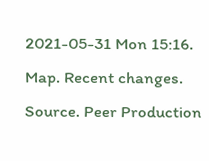2021-05-31 Mon 15:16. Map. Recent changes. Source. Peer Production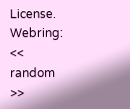License. Webring: << random >>